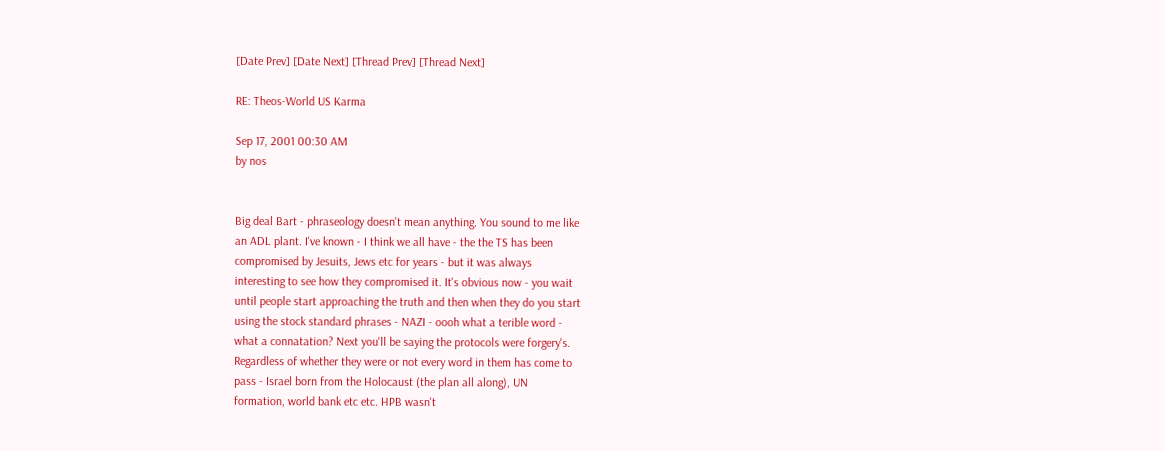[Date Prev] [Date Next] [Thread Prev] [Thread Next]

RE: Theos-World US Karma

Sep 17, 2001 00:30 AM
by nos


Big deal Bart - phraseology doesn't mean anything. You sound to me like
an ADL plant. I've known - I think we all have - the the TS has been
compromised by Jesuits, Jews etc for years - but it was always
interesting to see how they compromised it. It's obvious now - you wait
until people start approaching the truth and then when they do you start
using the stock standard phrases - NAZI - oooh what a terible word -
what a connatation? Next you'll be saying the protocols were forgery's.
Regardless of whether they were or not every word in them has come to
pass - Israel born from the Holocaust (the plan all along), UN
formation, world bank etc etc. HPB wasn't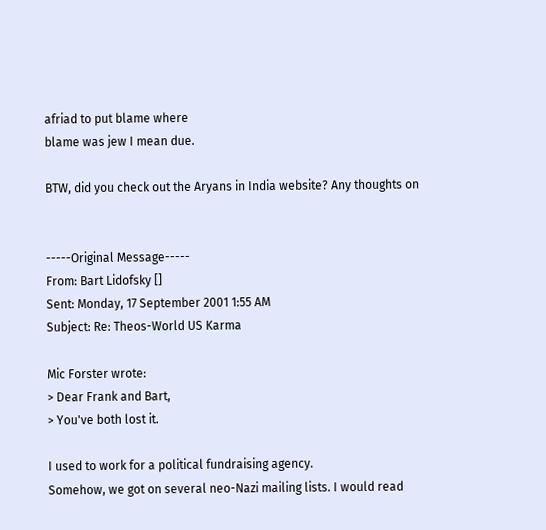afriad to put blame where
blame was jew I mean due.

BTW, did you check out the Aryans in India website? Any thoughts on


-----Original Message-----
From: Bart Lidofsky []
Sent: Monday, 17 September 2001 1:55 AM
Subject: Re: Theos-World US Karma

Mic Forster wrote:
> Dear Frank and Bart,
> You've both lost it.

I used to work for a political fundraising agency.
Somehow, we got on several neo-Nazi mailing lists. I would read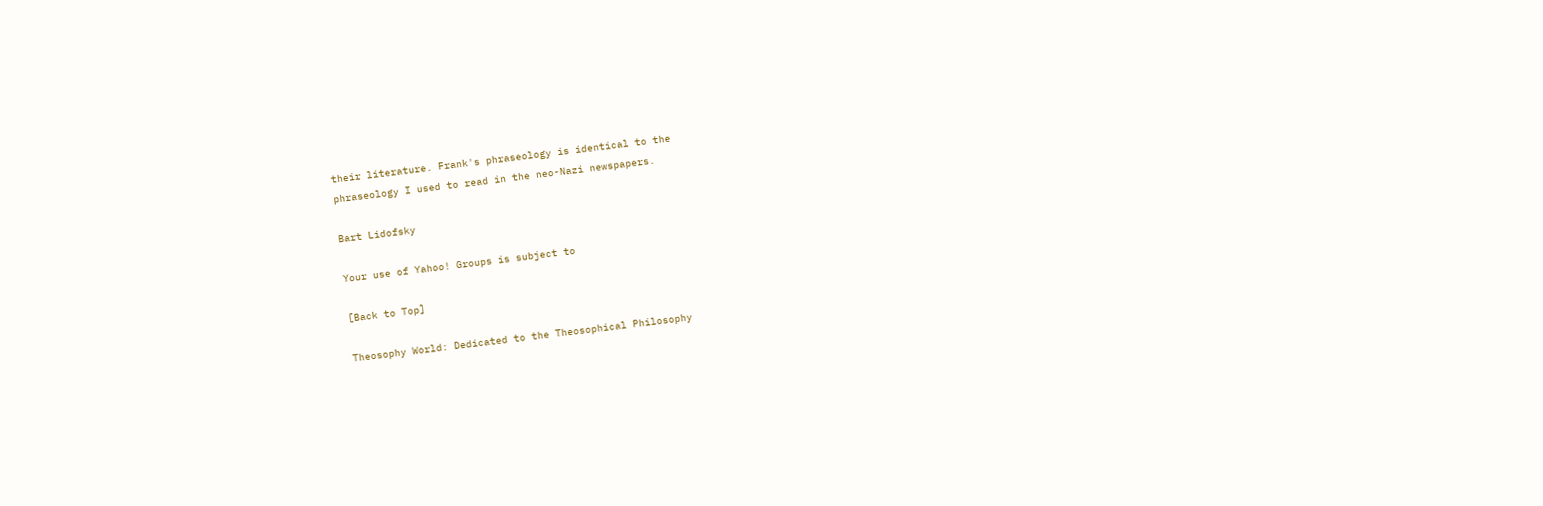their literature. Frank's phraseology is identical to the
phraseology I used to read in the neo-Nazi newspapers.

Bart Lidofsky

Your use of Yahoo! Groups is subject to

[Back to Top]

Theosophy World: Dedicated to the Theosophical Philosophy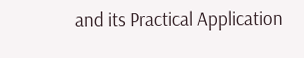and its Practical Application